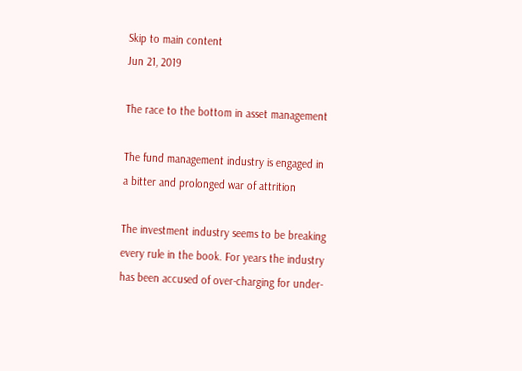Skip to main content
Jun 21, 2019

The race to the bottom in asset management

The fund management industry is engaged in a bitter and prolonged war of attrition

The investment industry seems to be breaking every rule in the book. For years the industry has been accused of over-charging for under-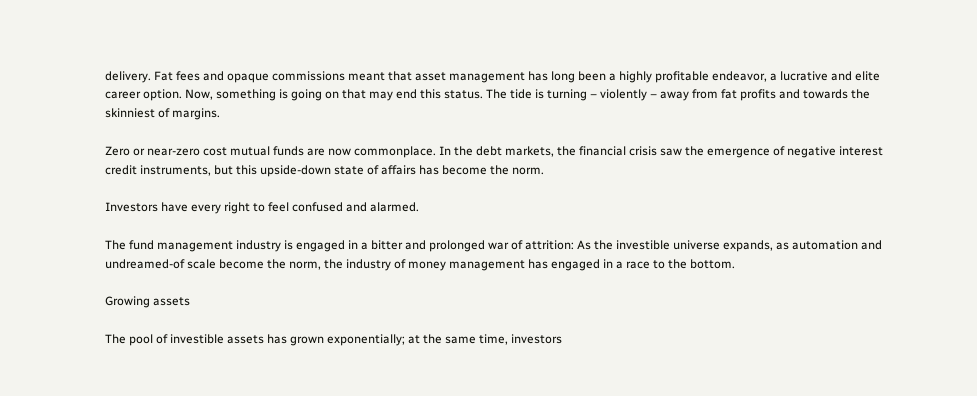delivery. Fat fees and opaque commissions meant that asset management has long been a highly profitable endeavor, a lucrative and elite career option. Now, something is going on that may end this status. The tide is turning – violently – away from fat profits and towards the skinniest of margins.

Zero or near-zero cost mutual funds are now commonplace. In the debt markets, the financial crisis saw the emergence of negative interest credit instruments, but this upside-down state of affairs has become the norm.

Investors have every right to feel confused and alarmed.

The fund management industry is engaged in a bitter and prolonged war of attrition: As the investible universe expands, as automation and undreamed-of scale become the norm, the industry of money management has engaged in a race to the bottom.

Growing assets

The pool of investible assets has grown exponentially; at the same time, investors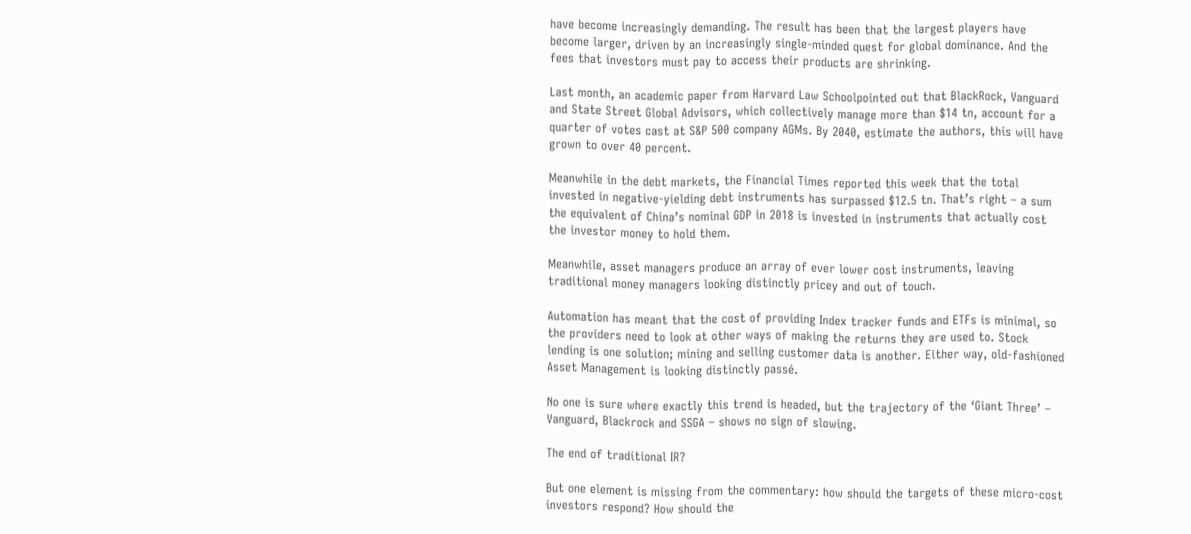have become increasingly demanding. The result has been that the largest players have become larger, driven by an increasingly single-minded quest for global dominance. And the fees that investors must pay to access their products are shrinking.

Last month, an academic paper from Harvard Law Schoolpointed out that BlackRock, Vanguard and State Street Global Advisors, which collectively manage more than $14 tn, account for a quarter of votes cast at S&P 500 company AGMs. By 2040, estimate the authors, this will have grown to over 40 percent.

Meanwhile in the debt markets, the Financial Times reported this week that the total invested in negative-yielding debt instruments has surpassed $12.5 tn. That’s right – a sum the equivalent of China’s nominal GDP in 2018 is invested in instruments that actually cost the investor money to hold them.

Meanwhile, asset managers produce an array of ever lower cost instruments, leaving traditional money managers looking distinctly pricey and out of touch.

Automation has meant that the cost of providing Index tracker funds and ETFs is minimal, so the providers need to look at other ways of making the returns they are used to. Stock lending is one solution; mining and selling customer data is another. Either way, old-fashioned Asset Management is looking distinctly passé.

No one is sure where exactly this trend is headed, but the trajectory of the ‘Giant Three’ – Vanguard, Blackrock and SSGA – shows no sign of slowing.

The end of traditional IR?

But one element is missing from the commentary: how should the targets of these micro-cost investors respond? How should the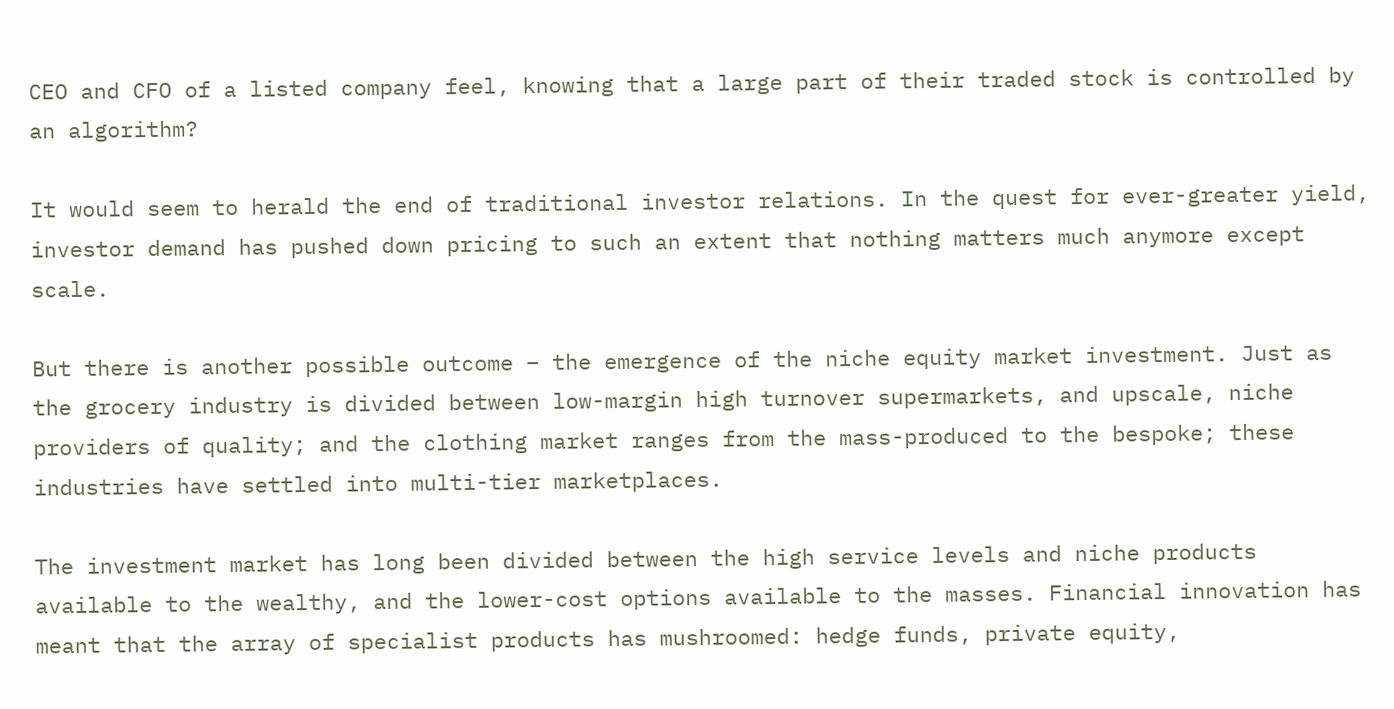CEO and CFO of a listed company feel, knowing that a large part of their traded stock is controlled by an algorithm?

It would seem to herald the end of traditional investor relations. In the quest for ever-greater yield, investor demand has pushed down pricing to such an extent that nothing matters much anymore except scale.

But there is another possible outcome – the emergence of the niche equity market investment. Just as the grocery industry is divided between low-margin high turnover supermarkets, and upscale, niche providers of quality; and the clothing market ranges from the mass-produced to the bespoke; these industries have settled into multi-tier marketplaces.

The investment market has long been divided between the high service levels and niche products available to the wealthy, and the lower-cost options available to the masses. Financial innovation has meant that the array of specialist products has mushroomed: hedge funds, private equity,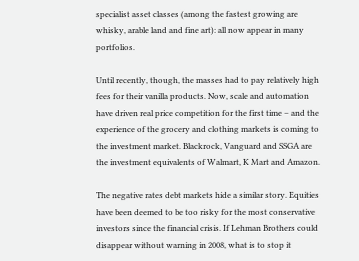specialist asset classes (among the fastest growing are whisky, arable land and fine art): all now appear in many portfolios.

Until recently, though, the masses had to pay relatively high fees for their vanilla products. Now, scale and automation have driven real price competition for the first time – and the experience of the grocery and clothing markets is coming to the investment market. Blackrock, Vanguard and SSGA are the investment equivalents of Walmart, K Mart and Amazon.

The negative rates debt markets hide a similar story. Equities have been deemed to be too risky for the most conservative investors since the financial crisis. If Lehman Brothers could disappear without warning in 2008, what is to stop it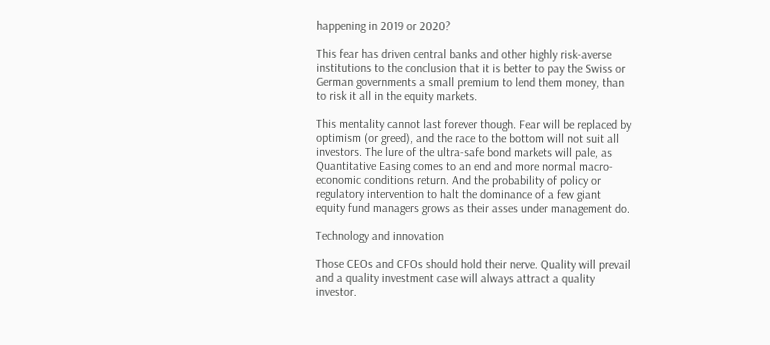happening in 2019 or 2020?

This fear has driven central banks and other highly risk-averse institutions to the conclusion that it is better to pay the Swiss or German governments a small premium to lend them money, than to risk it all in the equity markets.

This mentality cannot last forever though. Fear will be replaced by optimism (or greed), and the race to the bottom will not suit all investors. The lure of the ultra-safe bond markets will pale, as Quantitative Easing comes to an end and more normal macro-economic conditions return. And the probability of policy or regulatory intervention to halt the dominance of a few giant equity fund managers grows as their asses under management do.

Technology and innovation

Those CEOs and CFOs should hold their nerve. Quality will prevail and a quality investment case will always attract a quality investor.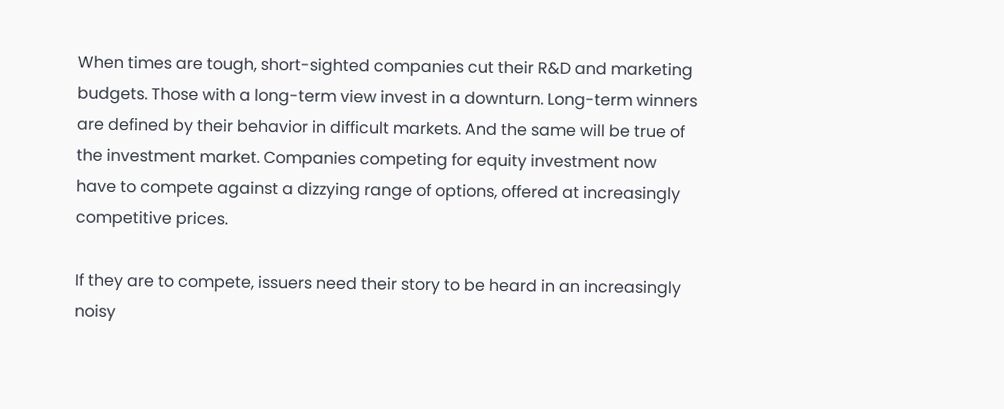When times are tough, short-sighted companies cut their R&D and marketing budgets. Those with a long-term view invest in a downturn. Long-term winners are defined by their behavior in difficult markets. And the same will be true of the investment market. Companies competing for equity investment now have to compete against a dizzying range of options, offered at increasingly competitive prices.

If they are to compete, issuers need their story to be heard in an increasingly noisy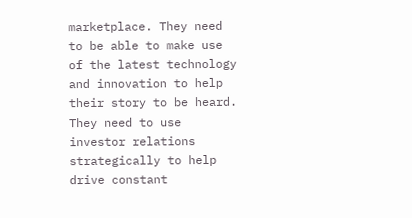marketplace. They need to be able to make use of the latest technology and innovation to help their story to be heard. They need to use investor relations strategically to help drive constant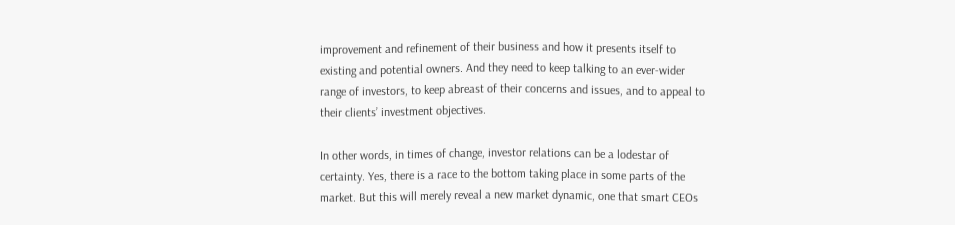improvement and refinement of their business and how it presents itself to existing and potential owners. And they need to keep talking to an ever-wider range of investors, to keep abreast of their concerns and issues, and to appeal to their clients’ investment objectives.

In other words, in times of change, investor relations can be a lodestar of certainty. Yes, there is a race to the bottom taking place in some parts of the market. But this will merely reveal a new market dynamic, one that smart CEOs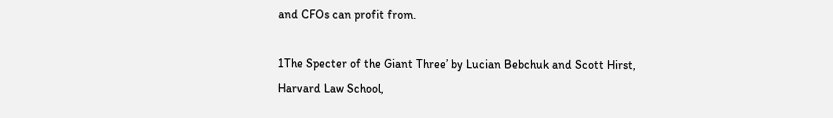and CFOs can profit from.

1The Specter of the Giant Three’ by Lucian Bebchuk and Scott Hirst, Harvard Law School,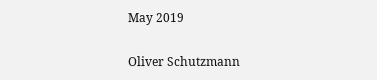May 2019

Oliver Schutzmann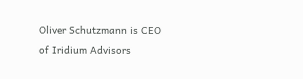Oliver Schutzmann is CEO of Iridium Advisors